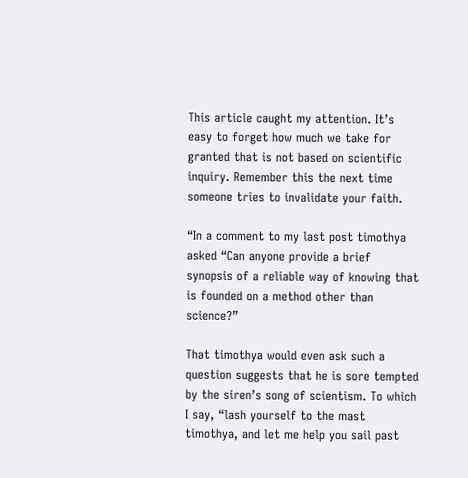This article caught my attention. It’s easy to forget how much we take for granted that is not based on scientific inquiry. Remember this the next time someone tries to invalidate your faith.

“In a comment to my last post timothya asked “Can anyone provide a brief synopsis of a reliable way of knowing that is founded on a method other than science?”

That timothya would even ask such a question suggests that he is sore tempted by the siren’s song of scientism. To which I say, “lash yourself to the mast timothya, and let me help you sail past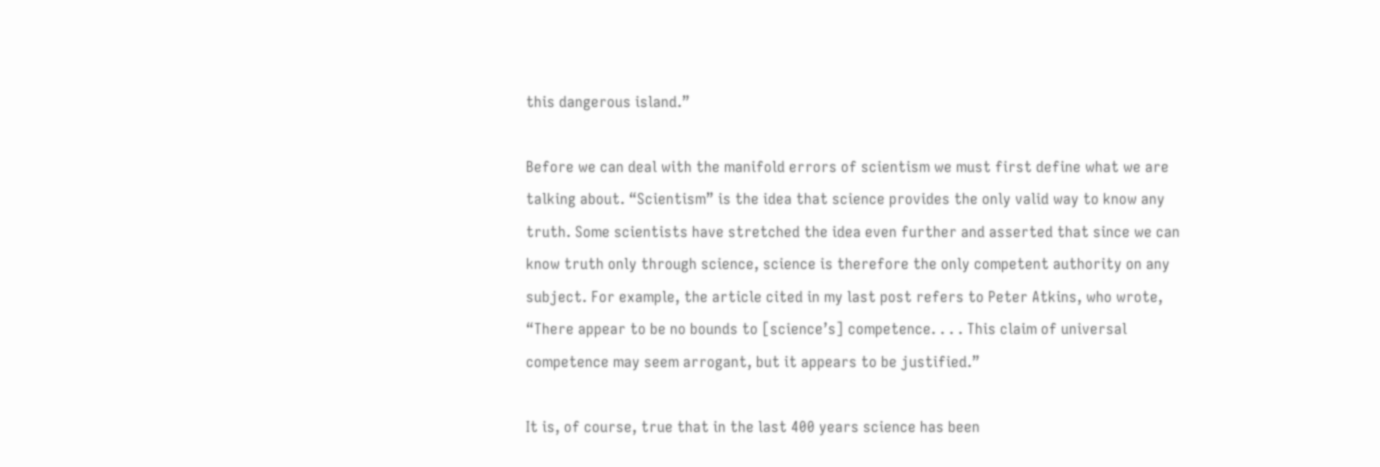this dangerous island.”

Before we can deal with the manifold errors of scientism we must first define what we are talking about. “Scientism” is the idea that science provides the only valid way to know any truth. Some scientists have stretched the idea even further and asserted that since we can know truth only through science, science is therefore the only competent authority on any subject. For example, the article cited in my last post refers to Peter Atkins, who wrote, “There appear to be no bounds to [science’s] competence. . . . This claim of universal competence may seem arrogant, but it appears to be justified.”

It is, of course, true that in the last 400 years science has been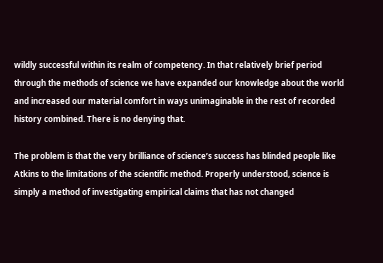wildly successful within its realm of competency. In that relatively brief period through the methods of science we have expanded our knowledge about the world and increased our material comfort in ways unimaginable in the rest of recorded history combined. There is no denying that.

The problem is that the very brilliance of science’s success has blinded people like Atkins to the limitations of the scientific method. Properly understood, science is simply a method of investigating empirical claims that has not changed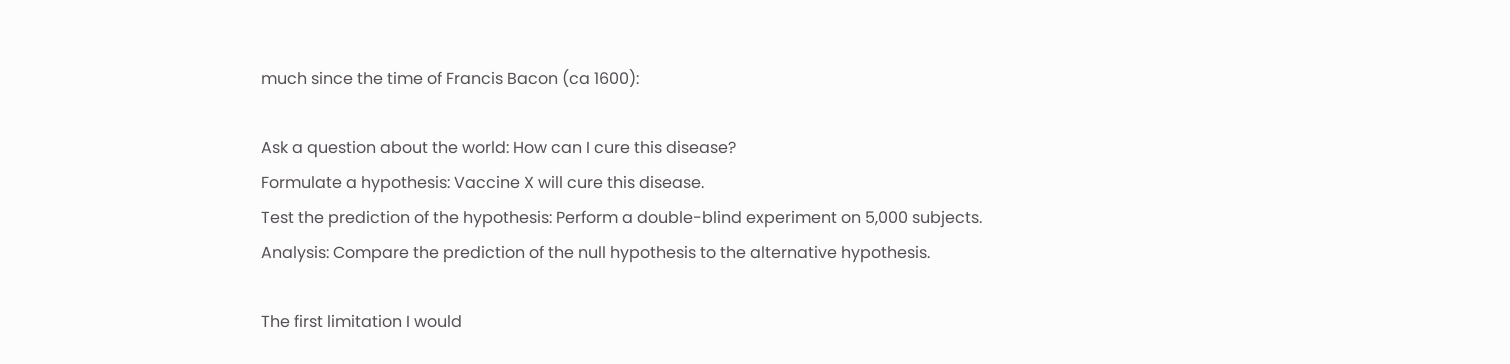much since the time of Francis Bacon (ca 1600):

Ask a question about the world: How can I cure this disease?
Formulate a hypothesis: Vaccine X will cure this disease.
Test the prediction of the hypothesis: Perform a double-blind experiment on 5,000 subjects.
Analysis: Compare the prediction of the null hypothesis to the alternative hypothesis.

The first limitation I would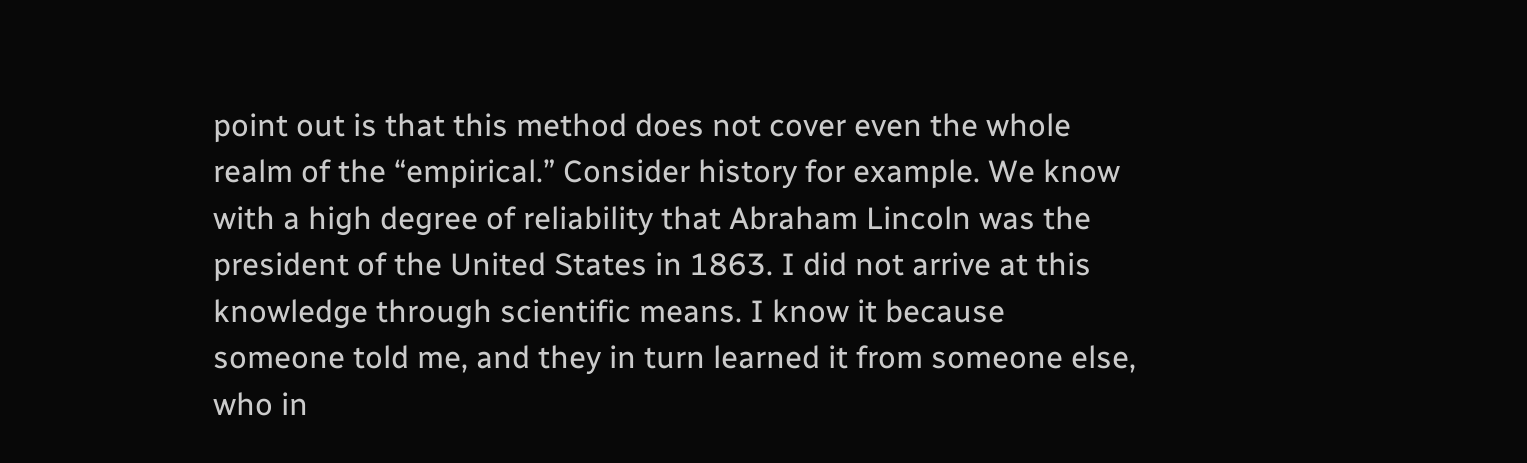point out is that this method does not cover even the whole realm of the “empirical.” Consider history for example. We know with a high degree of reliability that Abraham Lincoln was the president of the United States in 1863. I did not arrive at this knowledge through scientific means. I know it because someone told me, and they in turn learned it from someone else, who in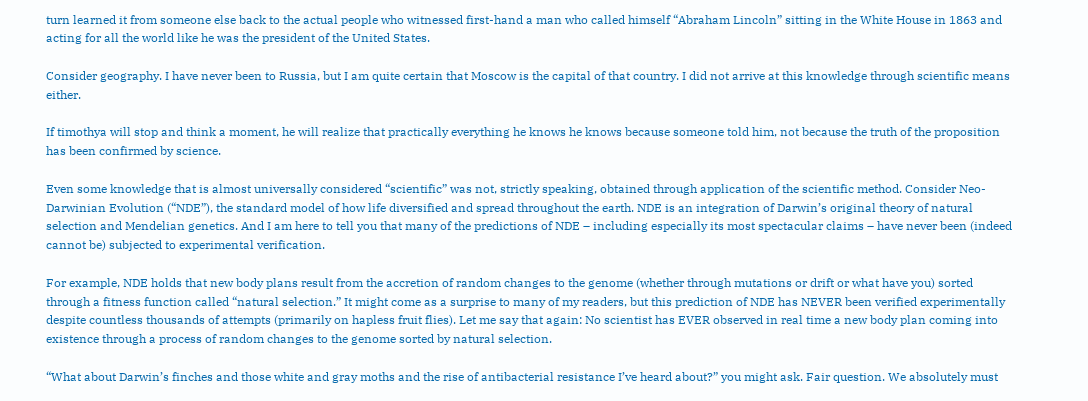turn learned it from someone else back to the actual people who witnessed first-hand a man who called himself “Abraham Lincoln” sitting in the White House in 1863 and acting for all the world like he was the president of the United States.

Consider geography. I have never been to Russia, but I am quite certain that Moscow is the capital of that country. I did not arrive at this knowledge through scientific means either.

If timothya will stop and think a moment, he will realize that practically everything he knows he knows because someone told him, not because the truth of the proposition has been confirmed by science.

Even some knowledge that is almost universally considered “scientific” was not, strictly speaking, obtained through application of the scientific method. Consider Neo-Darwinian Evolution (“NDE”), the standard model of how life diversified and spread throughout the earth. NDE is an integration of Darwin’s original theory of natural selection and Mendelian genetics. And I am here to tell you that many of the predictions of NDE – including especially its most spectacular claims – have never been (indeed cannot be) subjected to experimental verification.

For example, NDE holds that new body plans result from the accretion of random changes to the genome (whether through mutations or drift or what have you) sorted through a fitness function called “natural selection.” It might come as a surprise to many of my readers, but this prediction of NDE has NEVER been verified experimentally despite countless thousands of attempts (primarily on hapless fruit flies). Let me say that again: No scientist has EVER observed in real time a new body plan coming into existence through a process of random changes to the genome sorted by natural selection.

“What about Darwin’s finches and those white and gray moths and the rise of antibacterial resistance I’ve heard about?” you might ask. Fair question. We absolutely must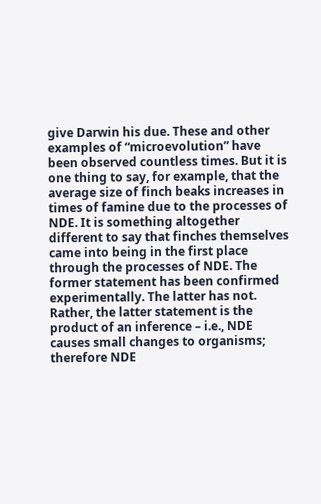give Darwin his due. These and other examples of “microevolution” have been observed countless times. But it is one thing to say, for example, that the average size of finch beaks increases in times of famine due to the processes of NDE. It is something altogether different to say that finches themselves came into being in the first place through the processes of NDE. The former statement has been confirmed experimentally. The latter has not. Rather, the latter statement is the product of an inference – i.e., NDE causes small changes to organisms; therefore NDE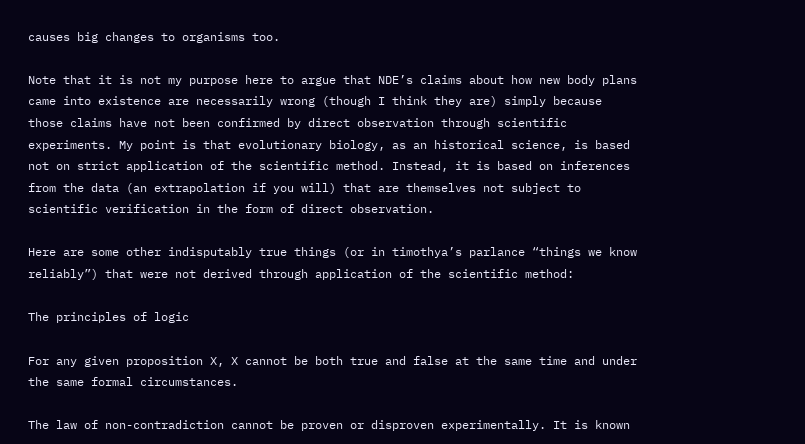causes big changes to organisms too.

Note that it is not my purpose here to argue that NDE’s claims about how new body plans came into existence are necessarily wrong (though I think they are) simply because those claims have not been confirmed by direct observation through scientific experiments. My point is that evolutionary biology, as an historical science, is based not on strict application of the scientific method. Instead, it is based on inferences from the data (an extrapolation if you will) that are themselves not subject to scientific verification in the form of direct observation.

Here are some other indisputably true things (or in timothya’s parlance “things we know reliably”) that were not derived through application of the scientific method:

The principles of logic

For any given proposition X, X cannot be both true and false at the same time and under the same formal circumstances.

The law of non-contradiction cannot be proven or disproven experimentally. It is known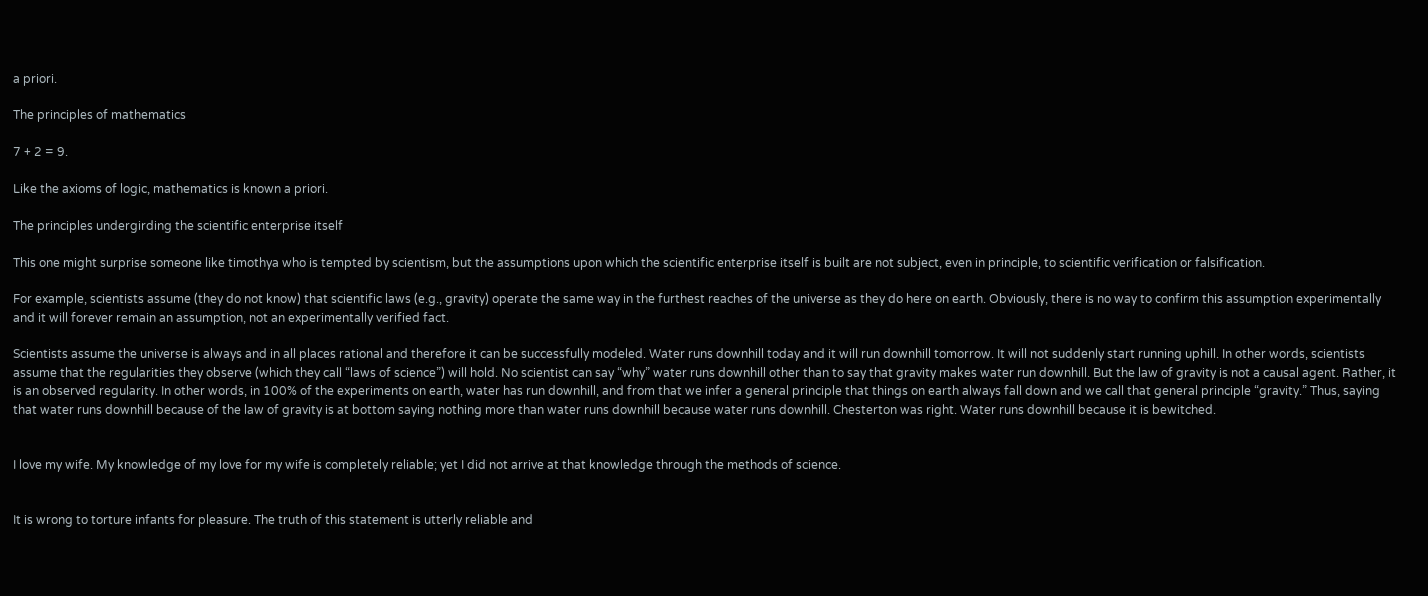a priori.

The principles of mathematics

7 + 2 = 9.

Like the axioms of logic, mathematics is known a priori.

The principles undergirding the scientific enterprise itself

This one might surprise someone like timothya who is tempted by scientism, but the assumptions upon which the scientific enterprise itself is built are not subject, even in principle, to scientific verification or falsification.

For example, scientists assume (they do not know) that scientific laws (e.g., gravity) operate the same way in the furthest reaches of the universe as they do here on earth. Obviously, there is no way to confirm this assumption experimentally and it will forever remain an assumption, not an experimentally verified fact.

Scientists assume the universe is always and in all places rational and therefore it can be successfully modeled. Water runs downhill today and it will run downhill tomorrow. It will not suddenly start running uphill. In other words, scientists assume that the regularities they observe (which they call “laws of science”) will hold. No scientist can say “why” water runs downhill other than to say that gravity makes water run downhill. But the law of gravity is not a causal agent. Rather, it is an observed regularity. In other words, in 100% of the experiments on earth, water has run downhill, and from that we infer a general principle that things on earth always fall down and we call that general principle “gravity.” Thus, saying that water runs downhill because of the law of gravity is at bottom saying nothing more than water runs downhill because water runs downhill. Chesterton was right. Water runs downhill because it is bewitched.


I love my wife. My knowledge of my love for my wife is completely reliable; yet I did not arrive at that knowledge through the methods of science.


It is wrong to torture infants for pleasure. The truth of this statement is utterly reliable and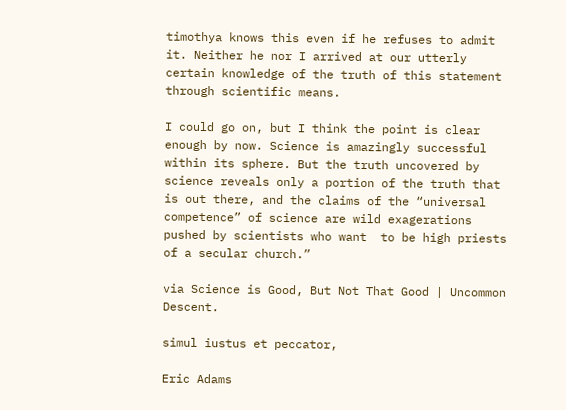timothya knows this even if he refuses to admit it. Neither he nor I arrived at our utterly certain knowledge of the truth of this statement through scientific means.

I could go on, but I think the point is clear enough by now. Science is amazingly successful within its sphere. But the truth uncovered by science reveals only a portion of the truth that is out there, and the claims of the “universal competence” of science are wild exagerations pushed by scientists who want  to be high priests of a secular church.”

via Science is Good, But Not That Good | Uncommon Descent.

simul iustus et peccator,

Eric Adams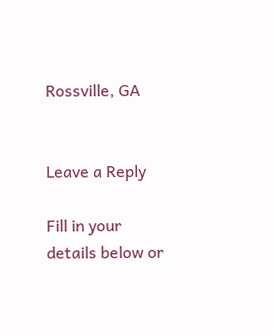Rossville, GA


Leave a Reply

Fill in your details below or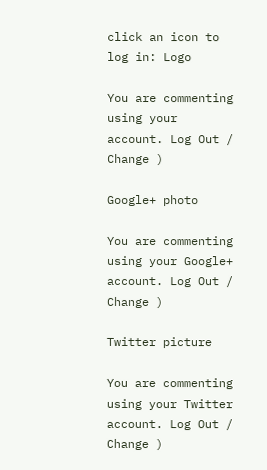click an icon to log in: Logo

You are commenting using your account. Log Out /  Change )

Google+ photo

You are commenting using your Google+ account. Log Out /  Change )

Twitter picture

You are commenting using your Twitter account. Log Out /  Change )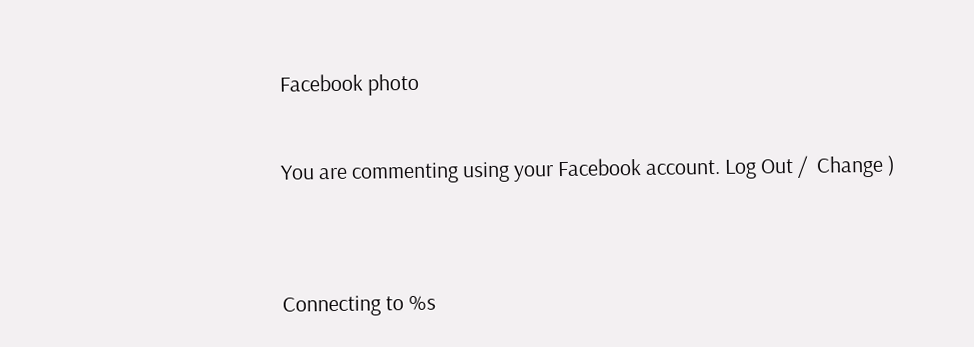Facebook photo

You are commenting using your Facebook account. Log Out /  Change )


Connecting to %s